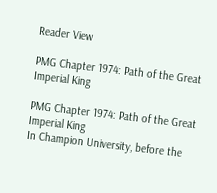Reader View

PMG Chapter 1974: Path of the Great Imperial King

PMG Chapter 1974: Path of the Great Imperial King
In Champion University, before the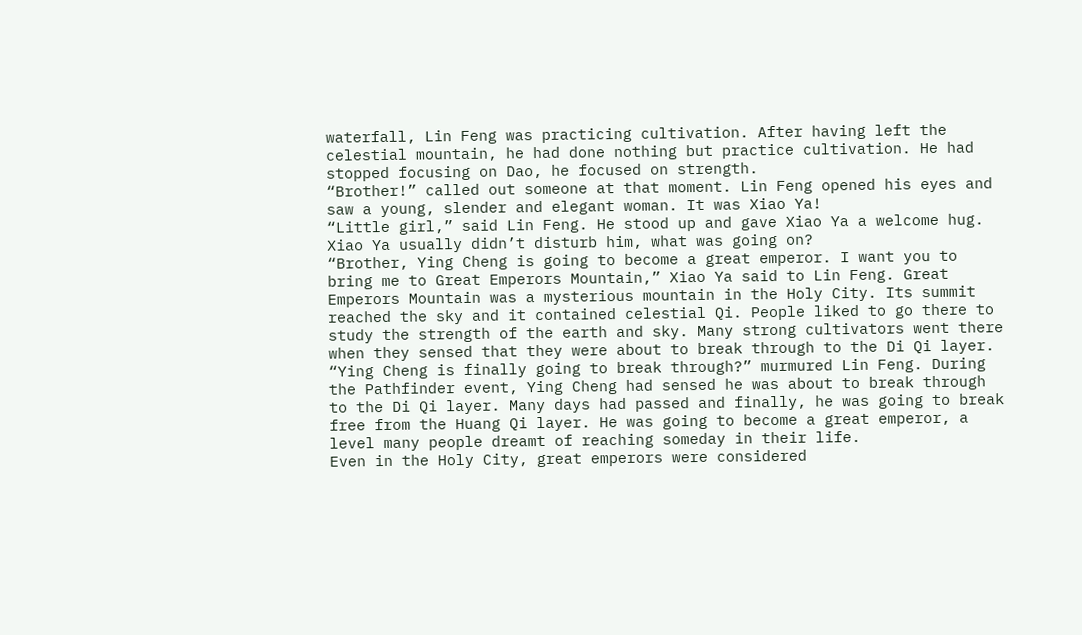waterfall, Lin Feng was practicing cultivation. After having left the celestial mountain, he had done nothing but practice cultivation. He had stopped focusing on Dao, he focused on strength.
“Brother!” called out someone at that moment. Lin Feng opened his eyes and saw a young, slender and elegant woman. It was Xiao Ya!
“Little girl,” said Lin Feng. He stood up and gave Xiao Ya a welcome hug. Xiao Ya usually didn’t disturb him, what was going on?
“Brother, Ying Cheng is going to become a great emperor. I want you to bring me to Great Emperors Mountain,” Xiao Ya said to Lin Feng. Great Emperors Mountain was a mysterious mountain in the Holy City. Its summit reached the sky and it contained celestial Qi. People liked to go there to study the strength of the earth and sky. Many strong cultivators went there when they sensed that they were about to break through to the Di Qi layer.
“Ying Cheng is finally going to break through?” murmured Lin Feng. During the Pathfinder event, Ying Cheng had sensed he was about to break through to the Di Qi layer. Many days had passed and finally, he was going to break free from the Huang Qi layer. He was going to become a great emperor, a level many people dreamt of reaching someday in their life.
Even in the Holy City, great emperors were considered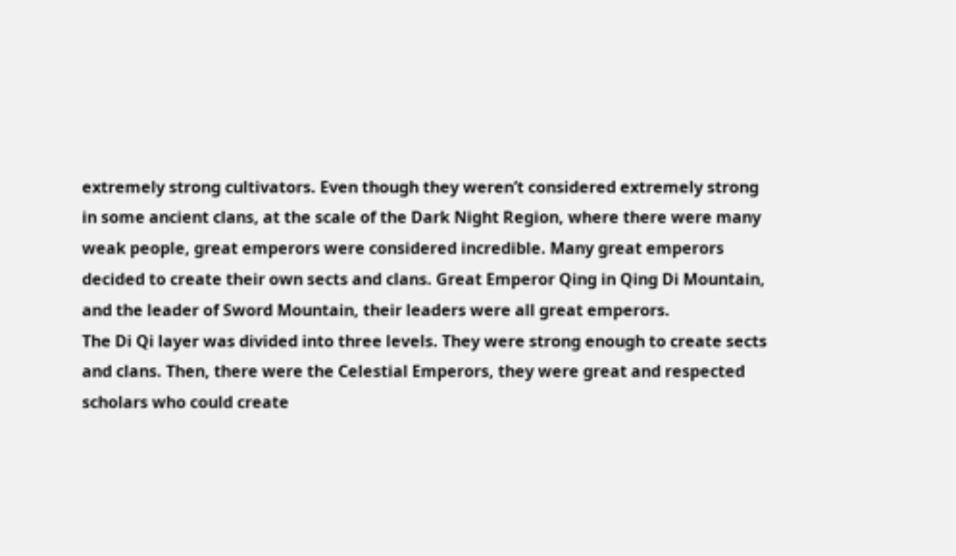extremely strong cultivators. Even though they weren’t considered extremely strong in some ancient clans, at the scale of the Dark Night Region, where there were many weak people, great emperors were considered incredible. Many great emperors decided to create their own sects and clans. Great Emperor Qing in Qing Di Mountain, and the leader of Sword Mountain, their leaders were all great emperors.
The Di Qi layer was divided into three levels. They were strong enough to create sects and clans. Then, there were the Celestial Emperors, they were great and respected scholars who could create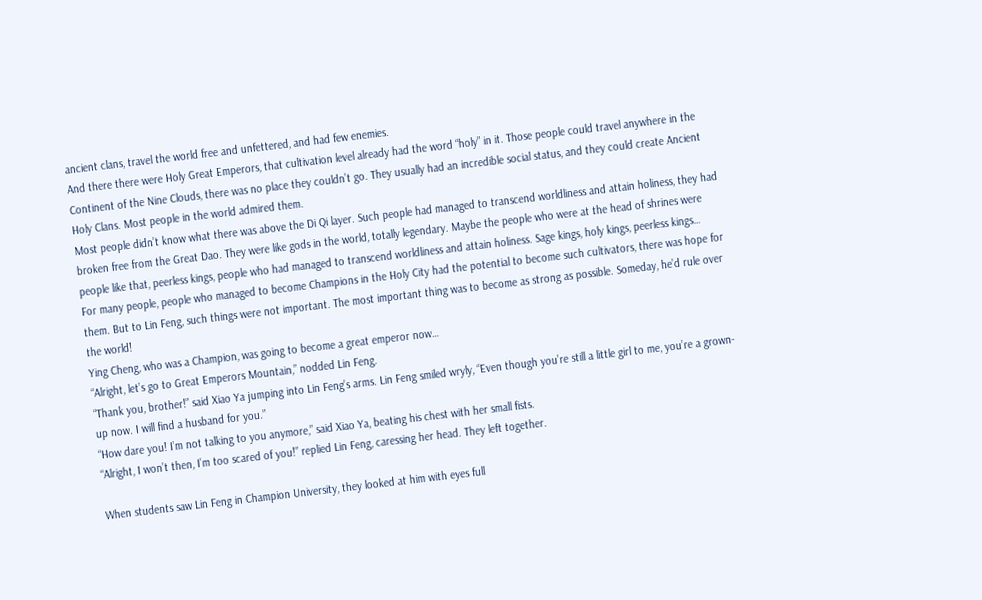ancient clans, travel the world free and unfettered, and had few enemies.
And there there were Holy Great Emperors, that cultivation level already had the word “holy” in it. Those people could travel anywhere in the Continent of the Nine Clouds, there was no place they couldn’t go. They usually had an incredible social status, and they could create Ancient Holy Clans. Most people in the world admired them.
Most people didn’t know what there was above the Di Qi layer. Such people had managed to transcend worldliness and attain holiness, they had broken free from the Great Dao. They were like gods in the world, totally legendary. Maybe the people who were at the head of shrines were people like that, peerless kings, people who had managed to transcend worldliness and attain holiness. Sage kings, holy kings, peerless kings…
For many people, people who managed to become Champions in the Holy City had the potential to become such cultivators, there was hope for them. But to Lin Feng, such things were not important. The most important thing was to become as strong as possible. Someday, he’d rule over the world!
Ying Cheng, who was a Champion, was going to become a great emperor now…
“Alright, let’s go to Great Emperors Mountain,” nodded Lin Feng.
“Thank you, brother!” said Xiao Ya jumping into Lin Feng’s arms. Lin Feng smiled wryly, “Even though you’re still a little girl to me, you’re a grown-up now. I will find a husband for you.”
“How dare you! I’m not talking to you anymore,” said Xiao Ya, beating his chest with her small fists.
“Alright, I won’t then, I’m too scared of you!” replied Lin Feng, caressing her head. They left together.

When students saw Lin Feng in Champion University, they looked at him with eyes full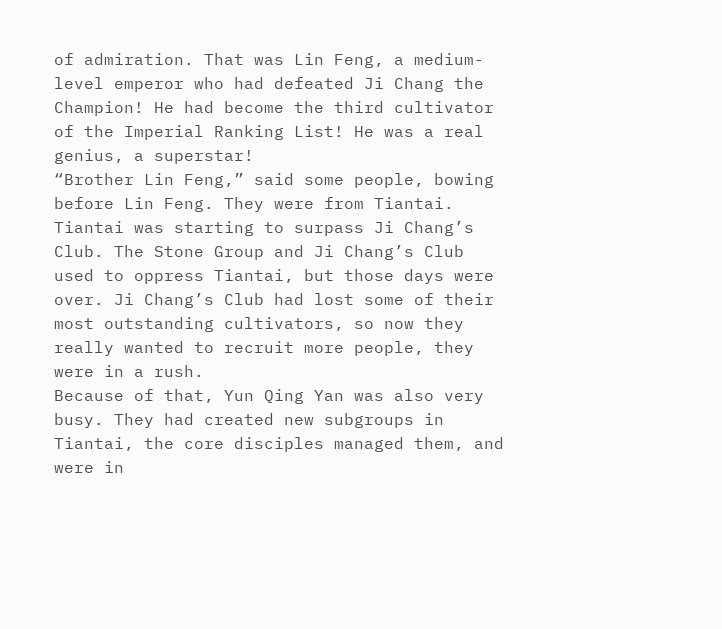of admiration. That was Lin Feng, a medium-level emperor who had defeated Ji Chang the Champion! He had become the third cultivator of the Imperial Ranking List! He was a real genius, a superstar!
“Brother Lin Feng,” said some people, bowing before Lin Feng. They were from Tiantai.
Tiantai was starting to surpass Ji Chang’s Club. The Stone Group and Ji Chang’s Club used to oppress Tiantai, but those days were over. Ji Chang’s Club had lost some of their most outstanding cultivators, so now they really wanted to recruit more people, they were in a rush.
Because of that, Yun Qing Yan was also very busy. They had created new subgroups in Tiantai, the core disciples managed them, and were in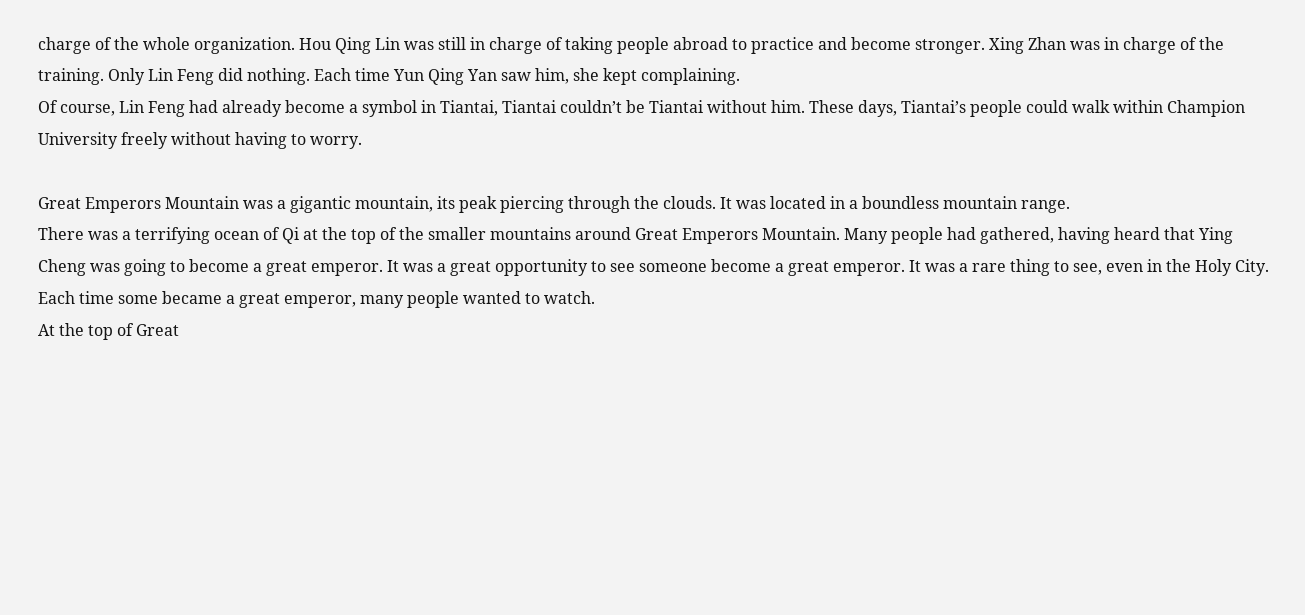charge of the whole organization. Hou Qing Lin was still in charge of taking people abroad to practice and become stronger. Xing Zhan was in charge of the training. Only Lin Feng did nothing. Each time Yun Qing Yan saw him, she kept complaining.
Of course, Lin Feng had already become a symbol in Tiantai, Tiantai couldn’t be Tiantai without him. These days, Tiantai’s people could walk within Champion University freely without having to worry.

Great Emperors Mountain was a gigantic mountain, its peak piercing through the clouds. It was located in a boundless mountain range.
There was a terrifying ocean of Qi at the top of the smaller mountains around Great Emperors Mountain. Many people had gathered, having heard that Ying Cheng was going to become a great emperor. It was a great opportunity to see someone become a great emperor. It was a rare thing to see, even in the Holy City. Each time some became a great emperor, many people wanted to watch.
At the top of Great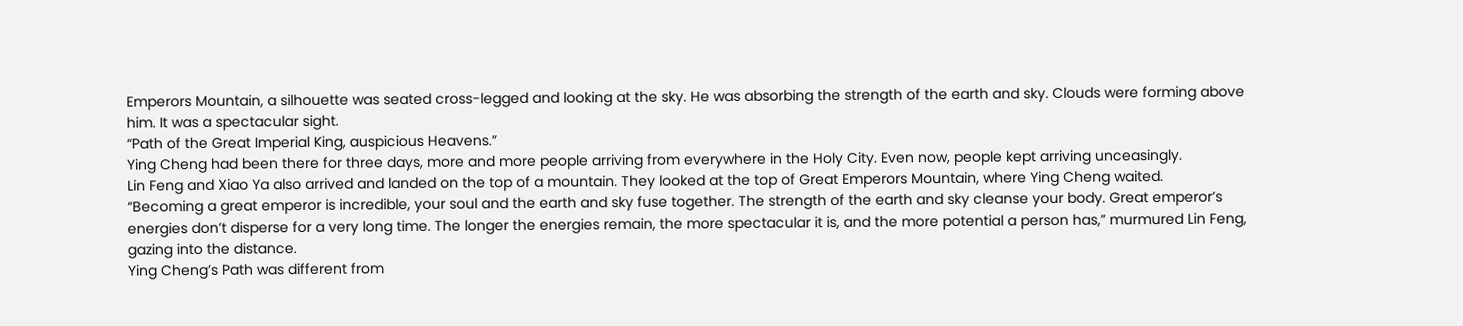Emperors Mountain, a silhouette was seated cross-legged and looking at the sky. He was absorbing the strength of the earth and sky. Clouds were forming above him. It was a spectacular sight.
“Path of the Great Imperial King, auspicious Heavens.”
Ying Cheng had been there for three days, more and more people arriving from everywhere in the Holy City. Even now, people kept arriving unceasingly.
Lin Feng and Xiao Ya also arrived and landed on the top of a mountain. They looked at the top of Great Emperors Mountain, where Ying Cheng waited.
“Becoming a great emperor is incredible, your soul and the earth and sky fuse together. The strength of the earth and sky cleanse your body. Great emperor’s energies don’t disperse for a very long time. The longer the energies remain, the more spectacular it is, and the more potential a person has,” murmured Lin Feng, gazing into the distance.
Ying Cheng’s Path was different from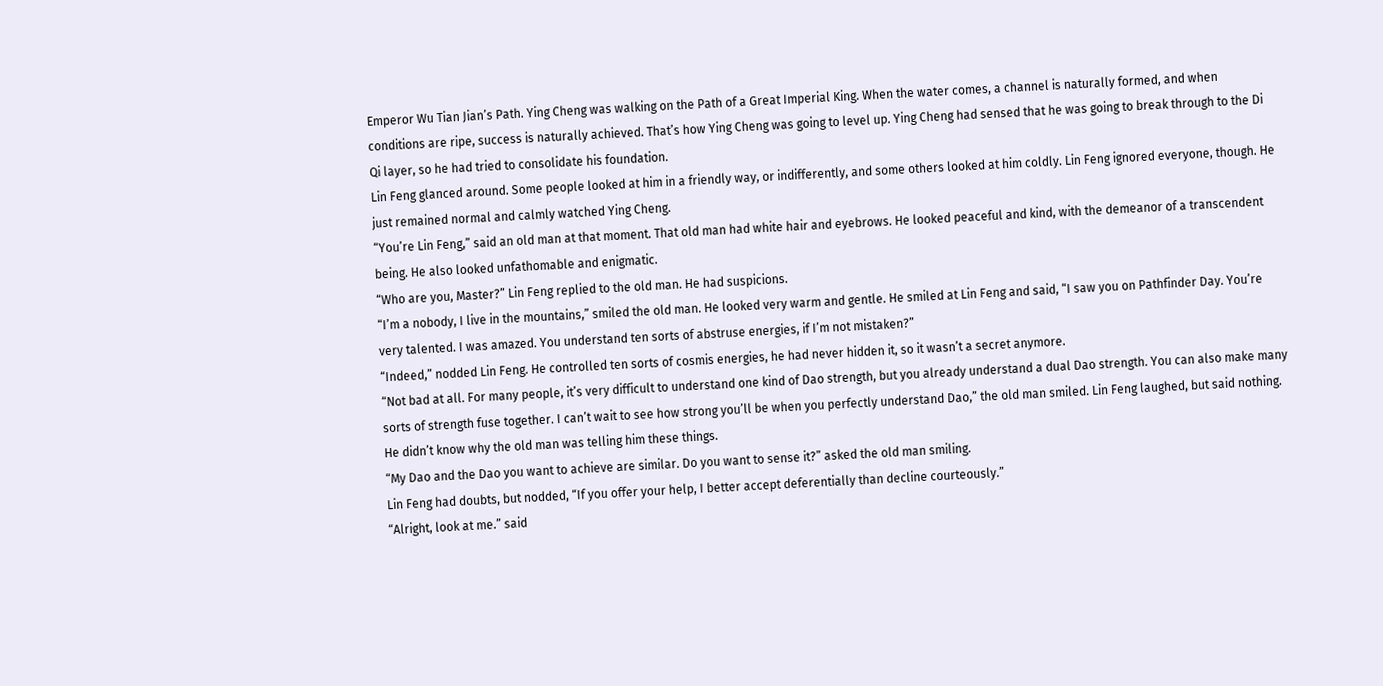Emperor Wu Tian Jian’s Path. Ying Cheng was walking on the Path of a Great Imperial King. When the water comes, a channel is naturally formed, and when conditions are ripe, success is naturally achieved. That’s how Ying Cheng was going to level up. Ying Cheng had sensed that he was going to break through to the Di Qi layer, so he had tried to consolidate his foundation.
Lin Feng glanced around. Some people looked at him in a friendly way, or indifferently, and some others looked at him coldly. Lin Feng ignored everyone, though. He just remained normal and calmly watched Ying Cheng.
“You’re Lin Feng,” said an old man at that moment. That old man had white hair and eyebrows. He looked peaceful and kind, with the demeanor of a transcendent being. He also looked unfathomable and enigmatic.
“Who are you, Master?” Lin Feng replied to the old man. He had suspicions.
“I’m a nobody, I live in the mountains,” smiled the old man. He looked very warm and gentle. He smiled at Lin Feng and said, “I saw you on Pathfinder Day. You’re very talented. I was amazed. You understand ten sorts of abstruse energies, if I’m not mistaken?”
“Indeed,” nodded Lin Feng. He controlled ten sorts of cosmis energies, he had never hidden it, so it wasn’t a secret anymore.
“Not bad at all. For many people, it’s very difficult to understand one kind of Dao strength, but you already understand a dual Dao strength. You can also make many sorts of strength fuse together. I can’t wait to see how strong you’ll be when you perfectly understand Dao,” the old man smiled. Lin Feng laughed, but said nothing. He didn’t know why the old man was telling him these things.
“My Dao and the Dao you want to achieve are similar. Do you want to sense it?” asked the old man smiling.
Lin Feng had doubts, but nodded, “If you offer your help, I better accept deferentially than decline courteously.”
“Alright, look at me.” said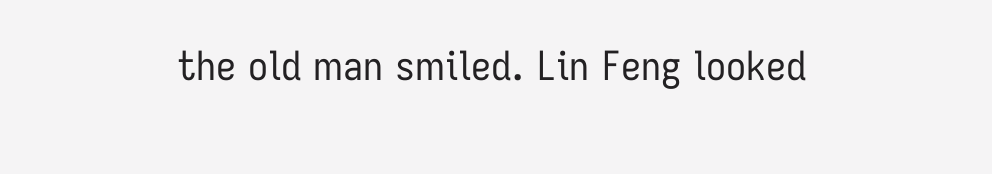the old man smiled. Lin Feng looked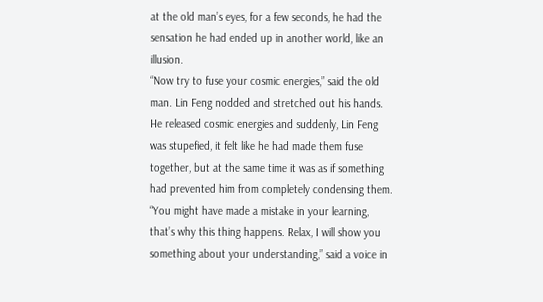at the old man’s eyes, for a few seconds, he had the sensation he had ended up in another world, like an illusion.
“Now try to fuse your cosmic energies,” said the old man. Lin Feng nodded and stretched out his hands. He released cosmic energies and suddenly, Lin Feng was stupefied, it felt like he had made them fuse together, but at the same time it was as if something had prevented him from completely condensing them.
“You might have made a mistake in your learning, that’s why this thing happens. Relax, I will show you something about your understanding,” said a voice in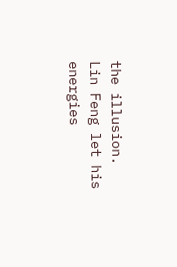the illusion. Lin Feng let his energies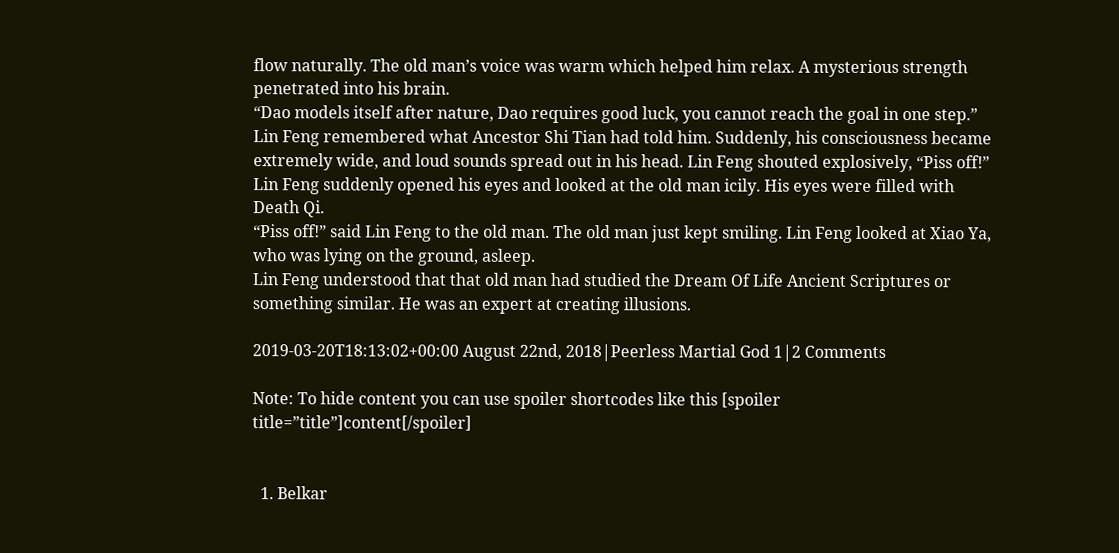flow naturally. The old man’s voice was warm which helped him relax. A mysterious strength penetrated into his brain.
“Dao models itself after nature, Dao requires good luck, you cannot reach the goal in one step.”
Lin Feng remembered what Ancestor Shi Tian had told him. Suddenly, his consciousness became extremely wide, and loud sounds spread out in his head. Lin Feng shouted explosively, “Piss off!”
Lin Feng suddenly opened his eyes and looked at the old man icily. His eyes were filled with Death Qi.
“Piss off!” said Lin Feng to the old man. The old man just kept smiling. Lin Feng looked at Xiao Ya, who was lying on the ground, asleep.
Lin Feng understood that that old man had studied the Dream Of Life Ancient Scriptures or something similar. He was an expert at creating illusions.

2019-03-20T18:13:02+00:00 August 22nd, 2018|Peerless Martial God 1|2 Comments

Note: To hide content you can use spoiler shortcodes like this [spoiler title=”title”]content[/spoiler]


  1. Belkar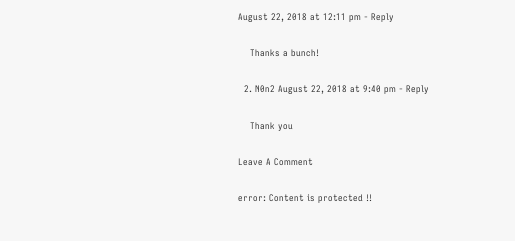August 22, 2018 at 12:11 pm - Reply

    Thanks a bunch!

  2. N0n2 August 22, 2018 at 9:40 pm - Reply

    Thank you

Leave A Comment

error: Content is protected !!